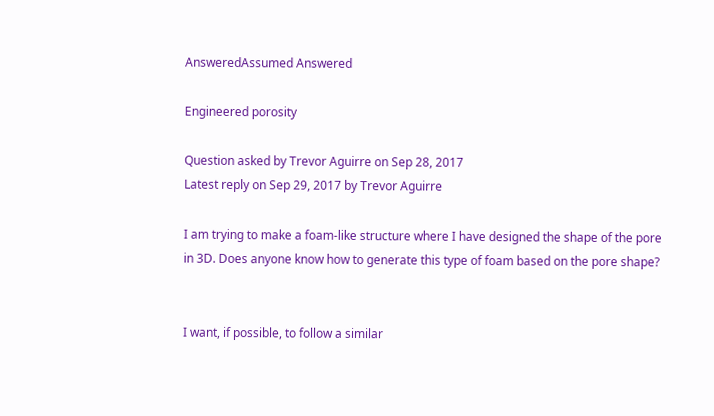AnsweredAssumed Answered

Engineered porosity

Question asked by Trevor Aguirre on Sep 28, 2017
Latest reply on Sep 29, 2017 by Trevor Aguirre

I am trying to make a foam-like structure where I have designed the shape of the pore in 3D. Does anyone know how to generate this type of foam based on the pore shape?


I want, if possible, to follow a similar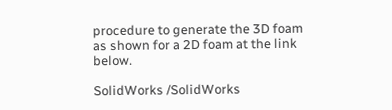procedure to generate the 3D foam as shown for a 2D foam at the link below.

SolidWorks /SolidWorks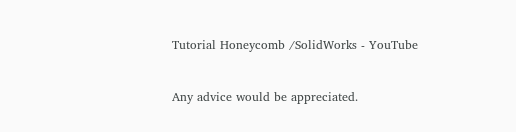Tutorial Honeycomb /SolidWorks - YouTube


Any advice would be appreciated.